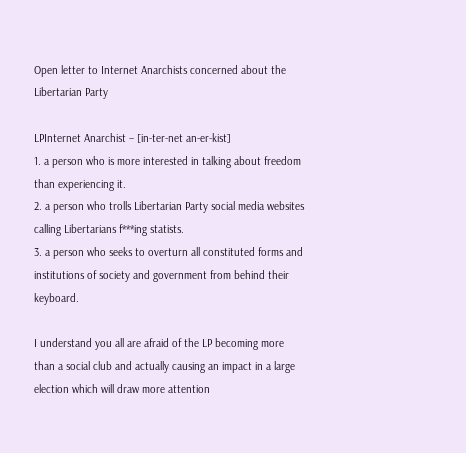Open letter to Internet Anarchists concerned about the Libertarian Party

LPInternet Anarchist – [in-ter-net an-er-kist]
1. a person who is more interested in talking about freedom than experiencing it.
2. a person who trolls Libertarian Party social media websites calling Libertarians f***ing statists.
3. a person who seeks to overturn all constituted forms and institutions of society and government from behind their keyboard.

I understand you all are afraid of the LP becoming more than a social club and actually causing an impact in a large election which will draw more attention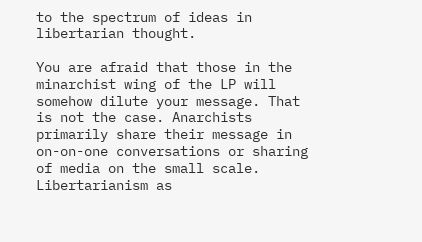to the spectrum of ideas in libertarian thought.

You are afraid that those in the minarchist wing of the LP will somehow dilute your message. That is not the case. Anarchists primarily share their message in on-on-one conversations or sharing of media on the small scale. Libertarianism as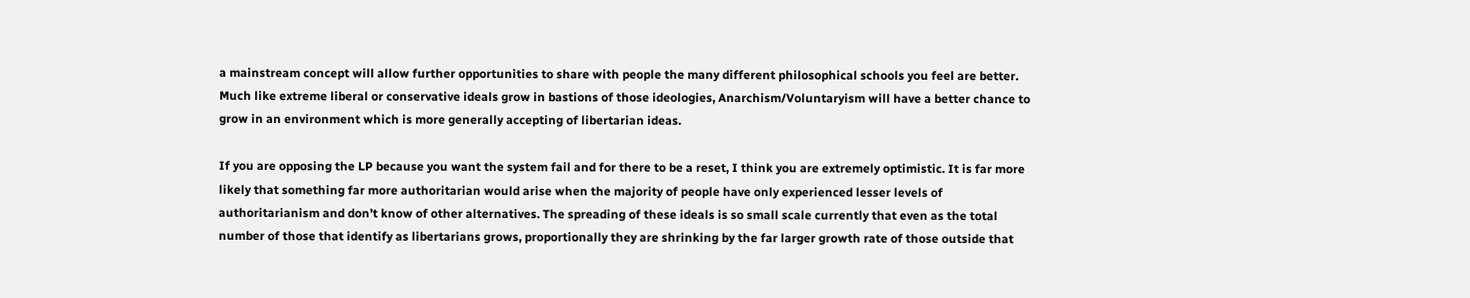a mainstream concept will allow further opportunities to share with people the many different philosophical schools you feel are better. Much like extreme liberal or conservative ideals grow in bastions of those ideologies, Anarchism/Voluntaryism will have a better chance to grow in an environment which is more generally accepting of libertarian ideas.

If you are opposing the LP because you want the system fail and for there to be a reset, I think you are extremely optimistic. It is far more likely that something far more authoritarian would arise when the majority of people have only experienced lesser levels of authoritarianism and don’t know of other alternatives. The spreading of these ideals is so small scale currently that even as the total number of those that identify as libertarians grows, proportionally they are shrinking by the far larger growth rate of those outside that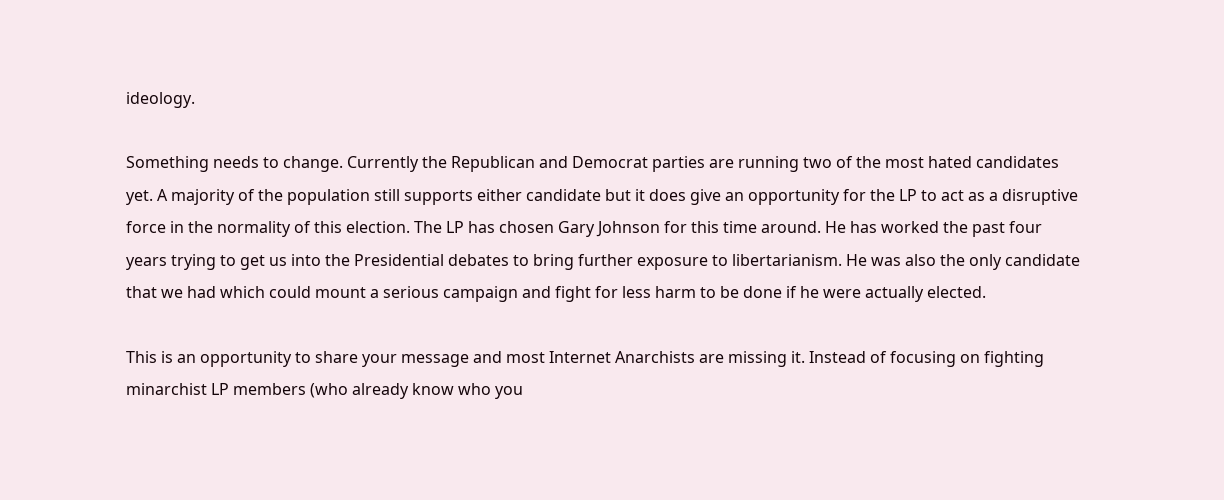ideology.

Something needs to change. Currently the Republican and Democrat parties are running two of the most hated candidates yet. A majority of the population still supports either candidate but it does give an opportunity for the LP to act as a disruptive force in the normality of this election. The LP has chosen Gary Johnson for this time around. He has worked the past four years trying to get us into the Presidential debates to bring further exposure to libertarianism. He was also the only candidate that we had which could mount a serious campaign and fight for less harm to be done if he were actually elected.

This is an opportunity to share your message and most Internet Anarchists are missing it. Instead of focusing on fighting minarchist LP members (who already know who you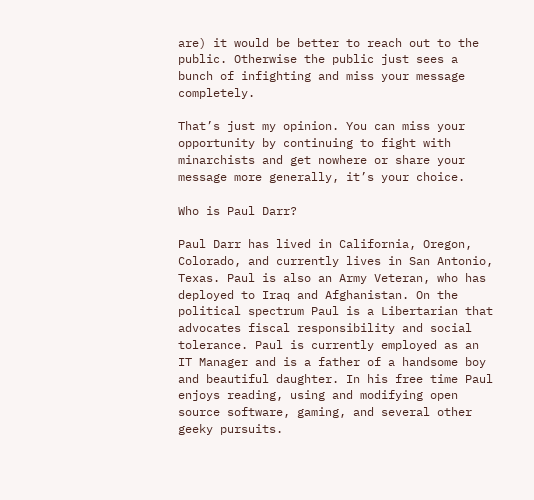are) it would be better to reach out to the public. Otherwise the public just sees a bunch of infighting and miss your message completely.

That’s just my opinion. You can miss your opportunity by continuing to fight with minarchists and get nowhere or share your message more generally, it’s your choice.

Who is Paul Darr?

Paul Darr has lived in California, Oregon, Colorado, and currently lives in San Antonio, Texas. Paul is also an Army Veteran, who has deployed to Iraq and Afghanistan. On the political spectrum Paul is a Libertarian that advocates fiscal responsibility and social tolerance. Paul is currently employed as an IT Manager and is a father of a handsome boy and beautiful daughter. In his free time Paul enjoys reading, using and modifying open source software, gaming, and several other geeky pursuits.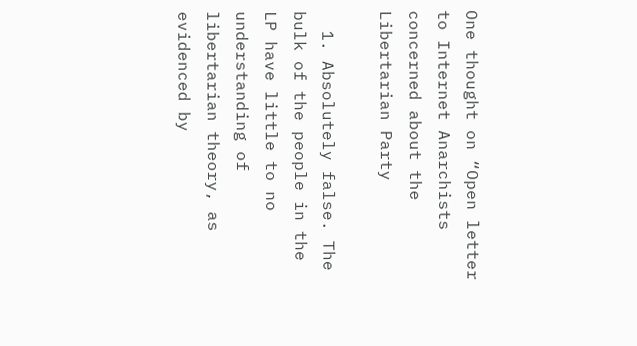One thought on “Open letter to Internet Anarchists concerned about the Libertarian Party

  1. Absolutely false. The bulk of the people in the LP have little to no understanding of libertarian theory, as evidenced by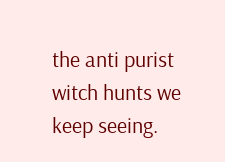the anti purist witch hunts we keep seeing.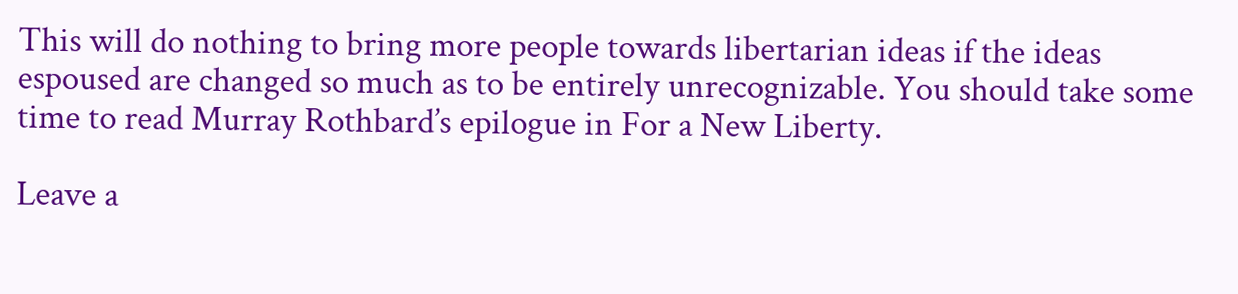This will do nothing to bring more people towards libertarian ideas if the ideas espoused are changed so much as to be entirely unrecognizable. You should take some time to read Murray Rothbard’s epilogue in For a New Liberty.

Leave a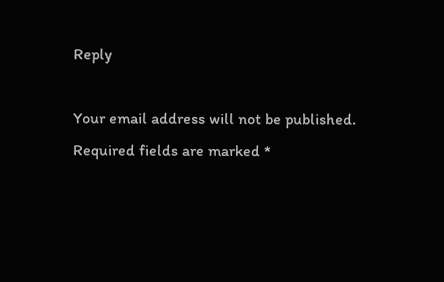Reply

Your email address will not be published. Required fields are marked *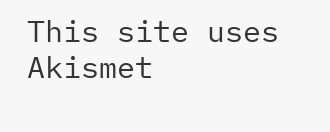This site uses Akismet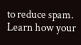to reduce spam. Learn how your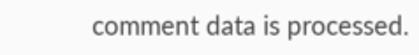comment data is processed.